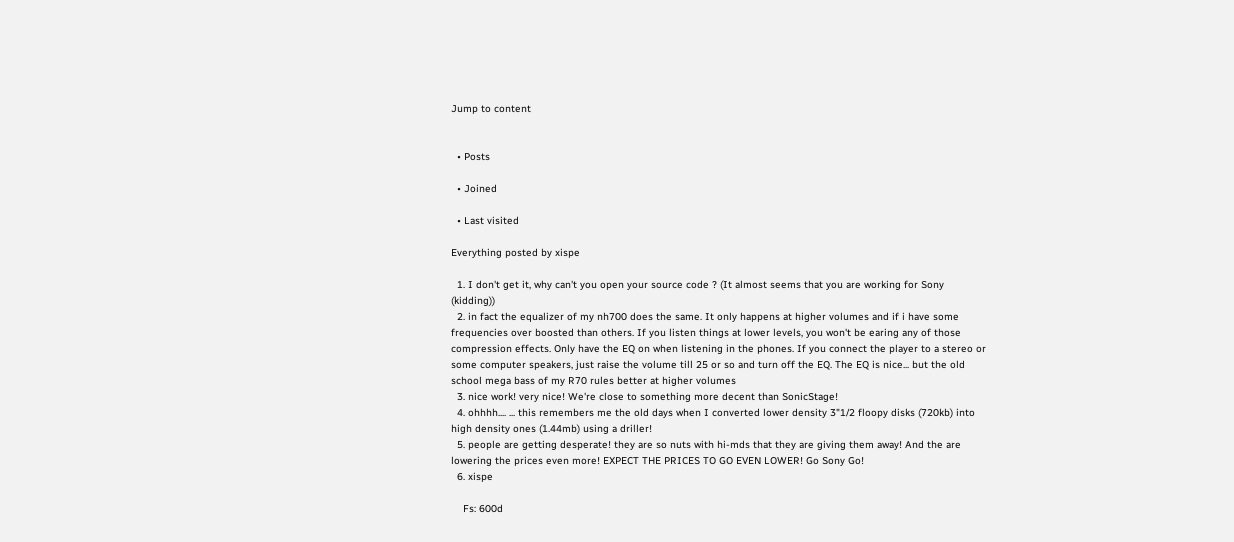Jump to content


  • Posts

  • Joined

  • Last visited

Everything posted by xispe

  1. I don't get it, why can't you open your source code ? (It almost seems that you are working for Sony (kidding))
  2. in fact the equalizer of my nh700 does the same. It only happens at higher volumes and if i have some frequencies over boosted than others. If you listen things at lower levels, you won't be earing any of those compression effects. Only have the EQ on when listening in the phones. If you connect the player to a stereo or some computer speakers, just raise the volume till 25 or so and turn off the EQ. The EQ is nice... but the old school mega bass of my R70 rules better at higher volumes
  3. nice work! very nice! We're close to something more decent than SonicStage!
  4. ohhhh.... ... this remembers me the old days when I converted lower density 3"1/2 floopy disks (720kb) into high density ones (1.44mb) using a driller!
  5. people are getting desperate! they are so nuts with hi-mds that they are giving them away! And the are lowering the prices even more! EXPECT THE PRICES TO GO EVEN LOWER! Go Sony Go!
  6. xispe

    Fs: 600d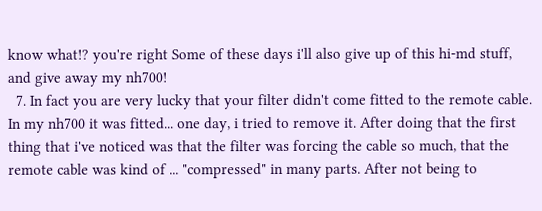know what!? you're right Some of these days i'll also give up of this hi-md stuff, and give away my nh700!
  7. In fact you are very lucky that your filter didn't come fitted to the remote cable. In my nh700 it was fitted... one day, i tried to remove it. After doing that the first thing that i've noticed was that the filter was forcing the cable so much, that the remote cable was kind of ... "compressed" in many parts. After not being to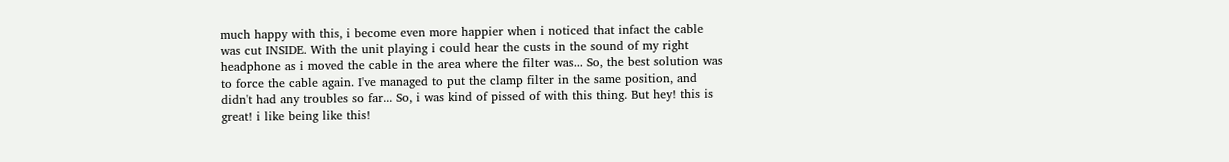much happy with this, i become even more happier when i noticed that infact the cable was cut INSIDE. With the unit playing i could hear the custs in the sound of my right headphone as i moved the cable in the area where the filter was... So, the best solution was to force the cable again. I've managed to put the clamp filter in the same position, and didn't had any troubles so far... So, i was kind of pissed of with this thing. But hey! this is great! i like being like this!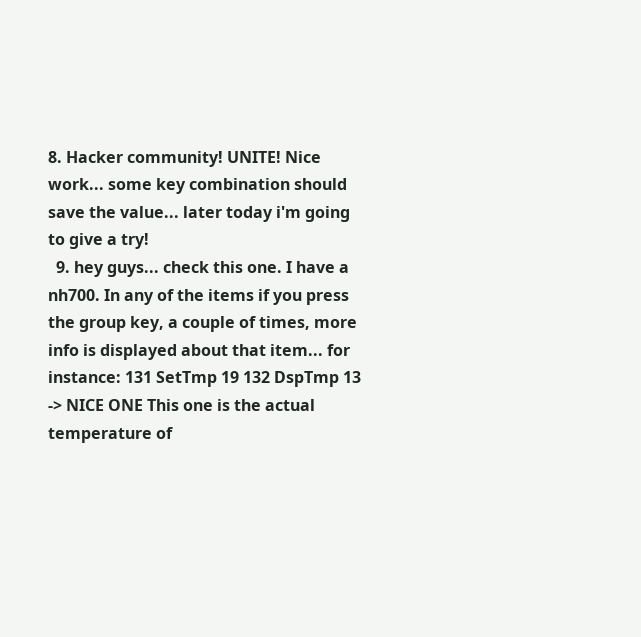8. Hacker community! UNITE! Nice work... some key combination should save the value... later today i'm going to give a try!
  9. hey guys... check this one. I have a nh700. In any of the items if you press the group key, a couple of times, more info is displayed about that item... for instance: 131 SetTmp 19 132 DspTmp 13 -> NICE ONE This one is the actual temperature of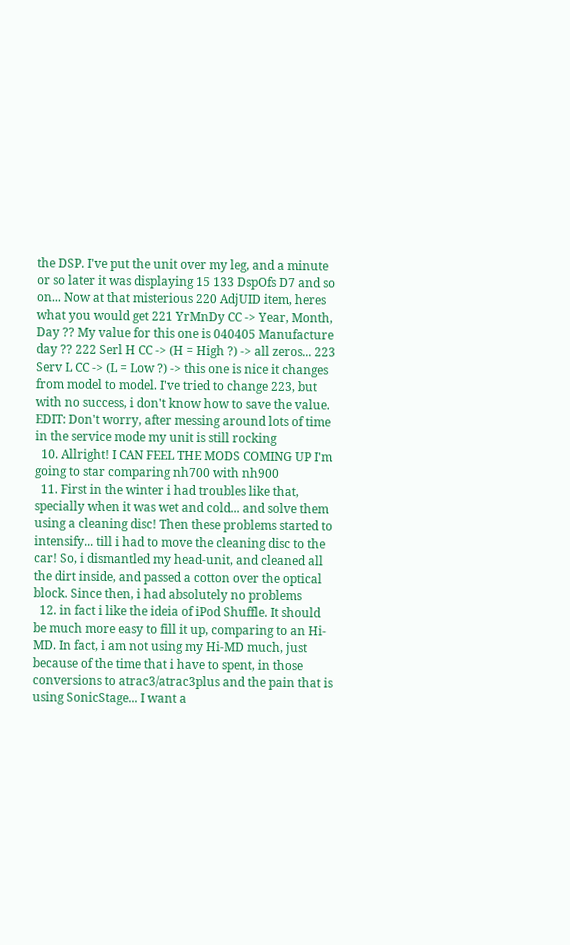the DSP. I've put the unit over my leg, and a minute or so later it was displaying 15 133 DspOfs D7 and so on... Now at that misterious 220 AdjUID item, heres what you would get 221 YrMnDy CC -> Year, Month, Day ?? My value for this one is 040405 Manufacture day ?? 222 Serl H CC -> (H = High ?) -> all zeros... 223 Serv L CC -> (L = Low ?) -> this one is nice it changes from model to model. I've tried to change 223, but with no success, i don't know how to save the value. EDIT: Don't worry, after messing around lots of time in the service mode my unit is still rocking
  10. Allright! I CAN FEEL THE MODS COMING UP I'm going to star comparing nh700 with nh900
  11. First in the winter i had troubles like that, specially when it was wet and cold... and solve them using a cleaning disc! Then these problems started to intensify... till i had to move the cleaning disc to the car! So, i dismantled my head-unit, and cleaned all the dirt inside, and passed a cotton over the optical block. Since then, i had absolutely no problems
  12. in fact i like the ideia of iPod Shuffle. It should be much more easy to fill it up, comparing to an Hi-MD. In fact, i am not using my Hi-MD much, just because of the time that i have to spent, in those conversions to atrac3/atrac3plus and the pain that is using SonicStage... I want a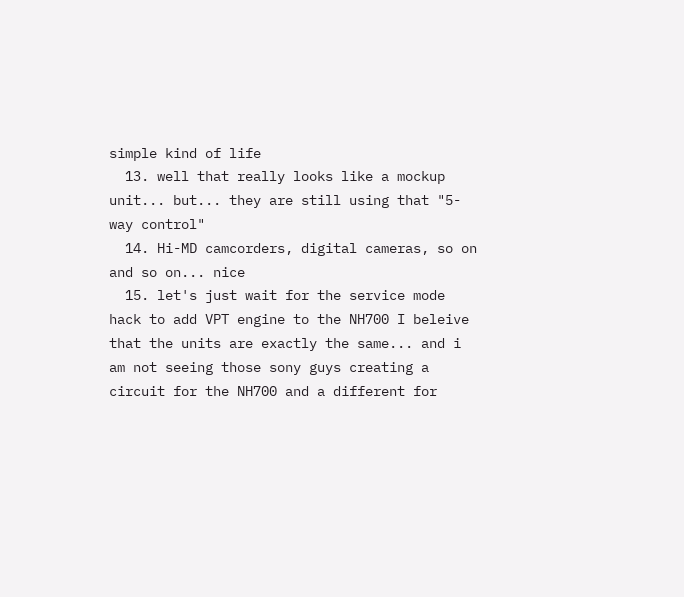simple kind of life
  13. well that really looks like a mockup unit... but... they are still using that "5-way control"
  14. Hi-MD camcorders, digital cameras, so on and so on... nice
  15. let's just wait for the service mode hack to add VPT engine to the NH700 I beleive that the units are exactly the same... and i am not seeing those sony guys creating a circuit for the NH700 and a different for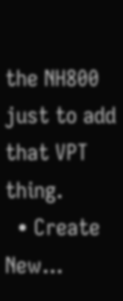the NH800 just to add that VPT thing.
  • Create New...